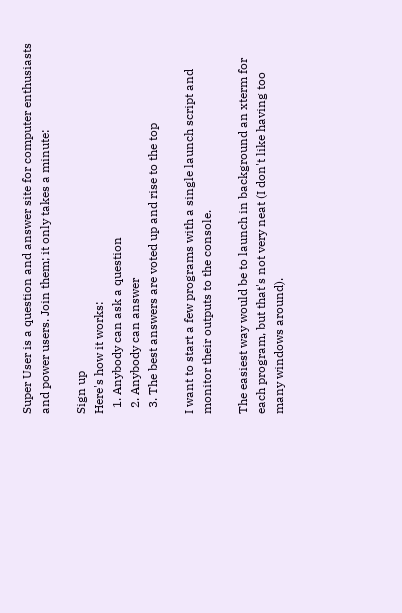Super User is a question and answer site for computer enthusiasts and power users. Join them; it only takes a minute:

Sign up
Here's how it works:
  1. Anybody can ask a question
  2. Anybody can answer
  3. The best answers are voted up and rise to the top

I want to start a few programs with a single launch script and monitor their outputs to the console.

The easiest way would be to launch in background an xterm for each program, but that's not very neat (I don't like having too many windows around).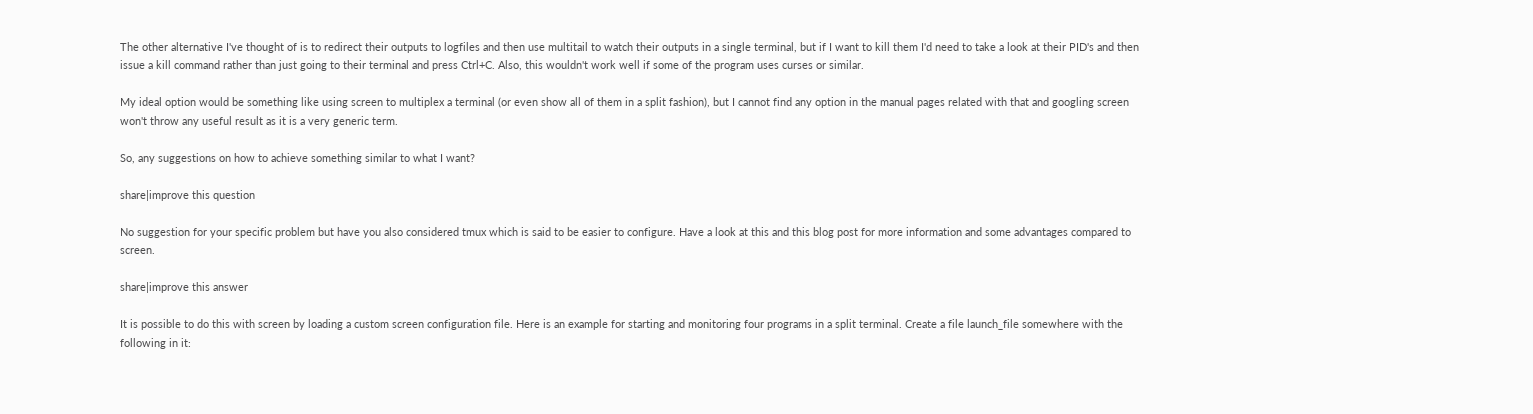The other alternative I've thought of is to redirect their outputs to logfiles and then use multitail to watch their outputs in a single terminal, but if I want to kill them I'd need to take a look at their PID's and then issue a kill command rather than just going to their terminal and press Ctrl+C. Also, this wouldn't work well if some of the program uses curses or similar.

My ideal option would be something like using screen to multiplex a terminal (or even show all of them in a split fashion), but I cannot find any option in the manual pages related with that and googling screen won't throw any useful result as it is a very generic term.

So, any suggestions on how to achieve something similar to what I want?

share|improve this question

No suggestion for your specific problem but have you also considered tmux which is said to be easier to configure. Have a look at this and this blog post for more information and some advantages compared to screen.

share|improve this answer

It is possible to do this with screen by loading a custom screen configuration file. Here is an example for starting and monitoring four programs in a split terminal. Create a file launch_file somewhere with the following in it: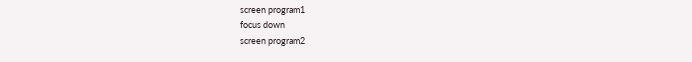screen program1
focus down
screen program2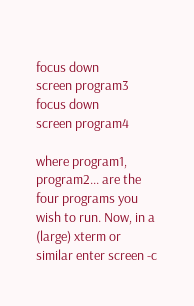focus down
screen program3
focus down
screen program4

where program1, program2... are the four programs you wish to run. Now, in a (large) xterm or similar enter screen -c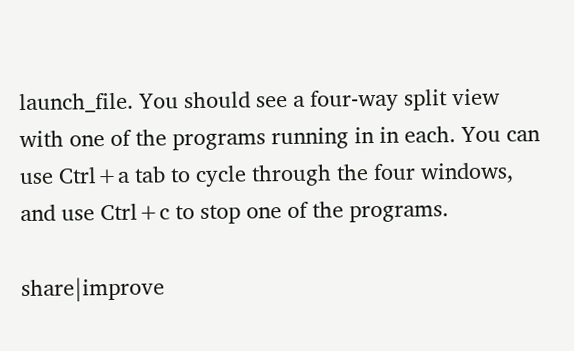launch_file. You should see a four-way split view with one of the programs running in in each. You can use Ctrl+a tab to cycle through the four windows, and use Ctrl+c to stop one of the programs.

share|improve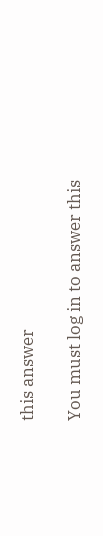this answer

You must log in to answer this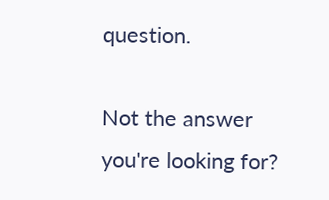question.

Not the answer you're looking for?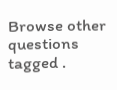Browse other questions tagged .